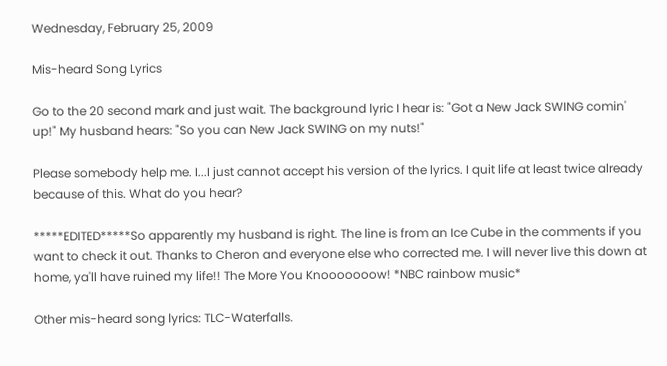Wednesday, February 25, 2009

Mis-heard Song Lyrics

Go to the 20 second mark and just wait. The background lyric I hear is: "Got a New Jack SWING comin' up!" My husband hears: "So you can New Jack SWING on my nuts!"

Please somebody help me. I...I just cannot accept his version of the lyrics. I quit life at least twice already because of this. What do you hear?

*****EDITED*****So apparently my husband is right. The line is from an Ice Cube in the comments if you want to check it out. Thanks to Cheron and everyone else who corrected me. I will never live this down at home, ya'll have ruined my life!! The More You Knooooooow! *NBC rainbow music*

Other mis-heard song lyrics: TLC-Waterfalls.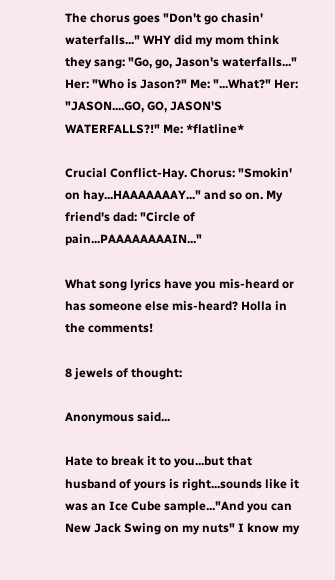The chorus goes "Don't go chasin' waterfalls..." WHY did my mom think they sang: "Go, go, Jason's waterfalls..." Her: "Who is Jason?" Me: "...What?" Her: "JASON....GO, GO, JASON'S WATERFALLS?!" Me: *flatline*

Crucial Conflict-Hay. Chorus: "Smokin' on hay...HAAAAAAAY..." and so on. My friend's dad: "Circle of pain...PAAAAAAAAIN..."

What song lyrics have you mis-heard or has someone else mis-heard? Holla in the comments!

8 jewels of thought:

Anonymous said...

Hate to break it to you...but that husband of yours is right...sounds like it was an Ice Cube sample..."And you can New Jack Swing on my nuts" I know my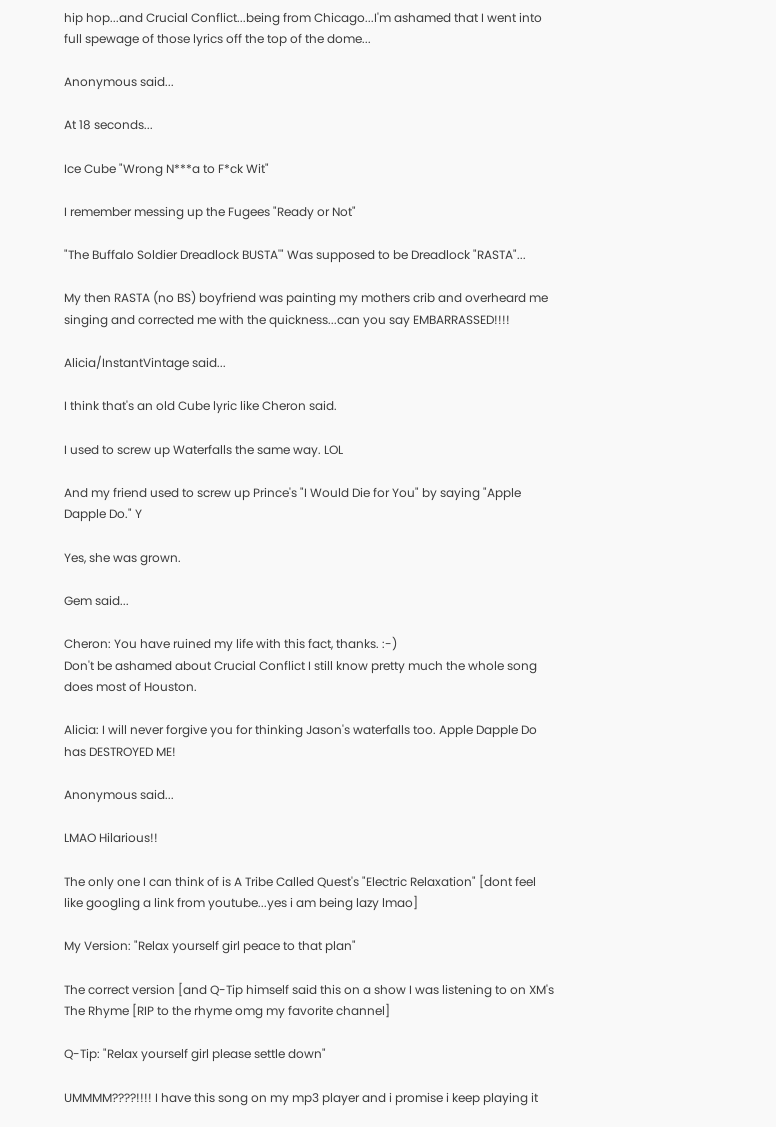hip hop...and Crucial Conflict...being from Chicago...I'm ashamed that I went into full spewage of those lyrics off the top of the dome...

Anonymous said...

At 18 seconds...

Ice Cube "Wrong N***a to F*ck Wit"

I remember messing up the Fugees "Ready or Not"

"The Buffalo Soldier Dreadlock BUSTA'" Was supposed to be Dreadlock "RASTA"...

My then RASTA (no BS) boyfriend was painting my mothers crib and overheard me singing and corrected me with the quickness...can you say EMBARRASSED!!!!

Alicia/InstantVintage said...

I think that's an old Cube lyric like Cheron said.

I used to screw up Waterfalls the same way. LOL

And my friend used to screw up Prince's "I Would Die for You" by saying "Apple Dapple Do." Y

Yes, she was grown.

Gem said...

Cheron: You have ruined my life with this fact, thanks. :-)
Don't be ashamed about Crucial Conflict I still know pretty much the whole song does most of Houston.

Alicia: I will never forgive you for thinking Jason's waterfalls too. Apple Dapple Do has DESTROYED ME!

Anonymous said...

LMAO Hilarious!!

The only one I can think of is A Tribe Called Quest's "Electric Relaxation" [dont feel like googling a link from youtube...yes i am being lazy lmao]

My Version: "Relax yourself girl peace to that plan"

The correct version [and Q-Tip himself said this on a show I was listening to on XM's The Rhyme [RIP to the rhyme omg my favorite channel]

Q-Tip: "Relax yourself girl please settle down"

UMMMM????!!!! I have this song on my mp3 player and i promise i keep playing it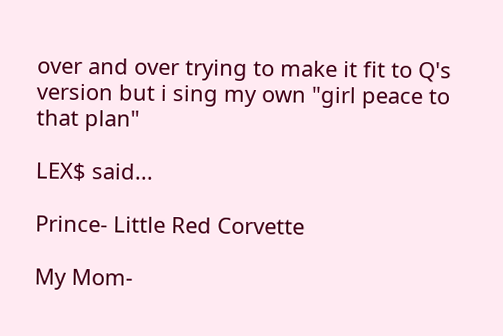over and over trying to make it fit to Q's version but i sing my own "girl peace to that plan"

LEX$ said...

Prince- Little Red Corvette

My Mom-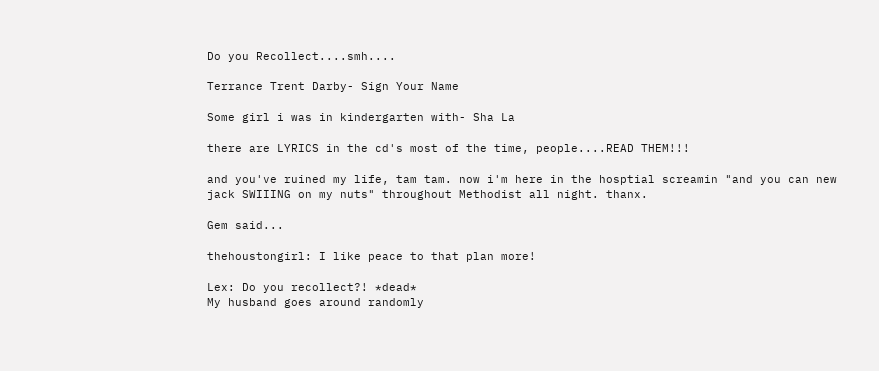Do you Recollect....smh....

Terrance Trent Darby- Sign Your Name

Some girl i was in kindergarten with- Sha La

there are LYRICS in the cd's most of the time, people....READ THEM!!!

and you've ruined my life, tam tam. now i'm here in the hosptial screamin "and you can new jack SWIIING on my nuts" throughout Methodist all night. thanx.

Gem said...

thehoustongirl: I like peace to that plan more!

Lex: Do you recollect?! *dead*
My husband goes around randomly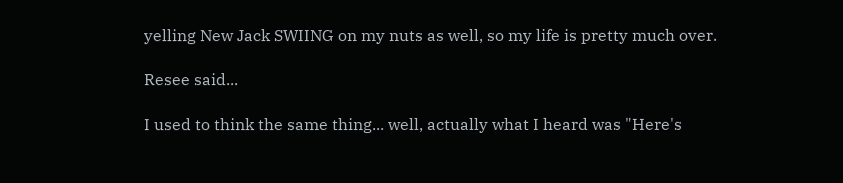yelling New Jack SWIING on my nuts as well, so my life is pretty much over.

Resee said...

I used to think the same thing... well, actually what I heard was "Here's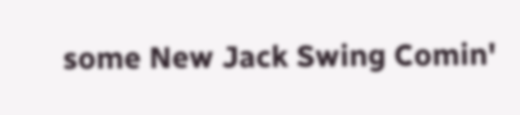some New Jack Swing Comin'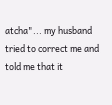atcha"... my husband tried to correct me and told me that it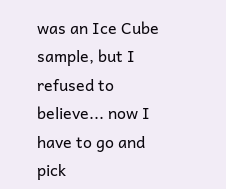was an Ice Cube sample, but I refused to believe... now I have to go and pick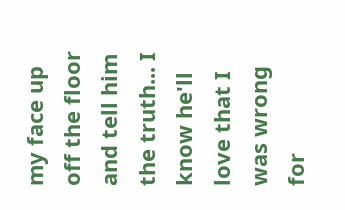my face up off the floor and tell him the truth... I know he'll love that I was wrong for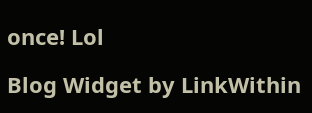once! Lol

Blog Widget by LinkWithin